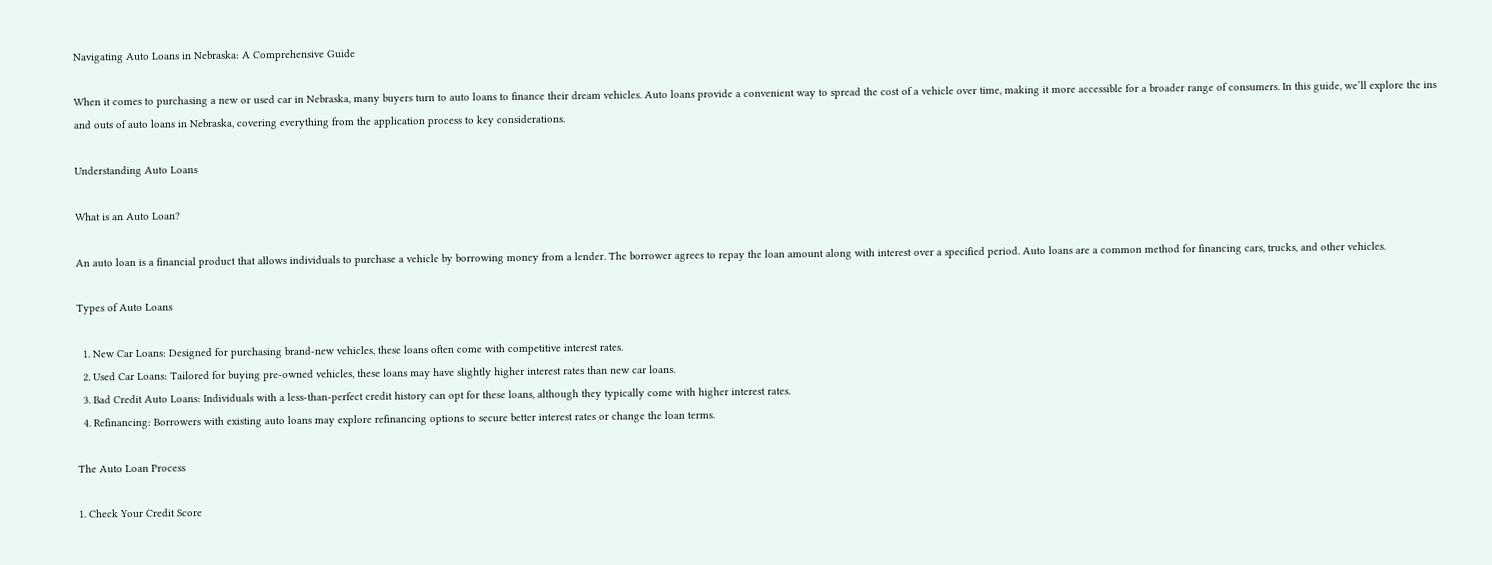Navigating Auto Loans in Nebraska: A Comprehensive Guide

When it comes to purchasing a new or used car in Nebraska, many buyers turn to auto loans to finance their dream vehicles. Auto loans provide a convenient way to spread the cost of a vehicle over time, making it more accessible for a broader range of consumers. In this guide, we’ll explore the ins and outs of auto loans in Nebraska, covering everything from the application process to key considerations.

Understanding Auto Loans

What is an Auto Loan?

An auto loan is a financial product that allows individuals to purchase a vehicle by borrowing money from a lender. The borrower agrees to repay the loan amount along with interest over a specified period. Auto loans are a common method for financing cars, trucks, and other vehicles.

Types of Auto Loans

  1. New Car Loans: Designed for purchasing brand-new vehicles, these loans often come with competitive interest rates.
  2. Used Car Loans: Tailored for buying pre-owned vehicles, these loans may have slightly higher interest rates than new car loans.
  3. Bad Credit Auto Loans: Individuals with a less-than-perfect credit history can opt for these loans, although they typically come with higher interest rates.
  4. Refinancing: Borrowers with existing auto loans may explore refinancing options to secure better interest rates or change the loan terms.

The Auto Loan Process

1. Check Your Credit Score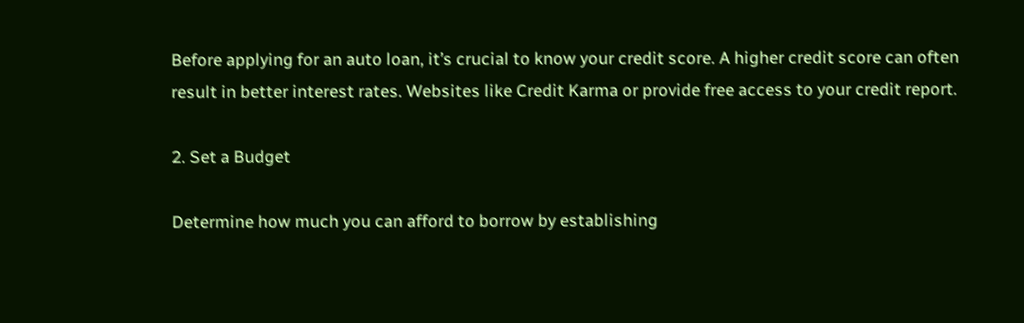Before applying for an auto loan, it’s crucial to know your credit score. A higher credit score can often result in better interest rates. Websites like Credit Karma or provide free access to your credit report.

2. Set a Budget

Determine how much you can afford to borrow by establishing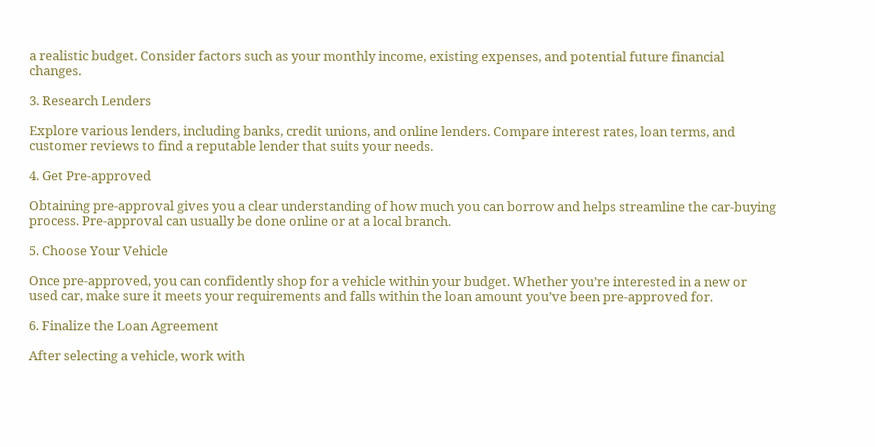a realistic budget. Consider factors such as your monthly income, existing expenses, and potential future financial changes.

3. Research Lenders

Explore various lenders, including banks, credit unions, and online lenders. Compare interest rates, loan terms, and customer reviews to find a reputable lender that suits your needs.

4. Get Pre-approved

Obtaining pre-approval gives you a clear understanding of how much you can borrow and helps streamline the car-buying process. Pre-approval can usually be done online or at a local branch.

5. Choose Your Vehicle

Once pre-approved, you can confidently shop for a vehicle within your budget. Whether you’re interested in a new or used car, make sure it meets your requirements and falls within the loan amount you’ve been pre-approved for.

6. Finalize the Loan Agreement

After selecting a vehicle, work with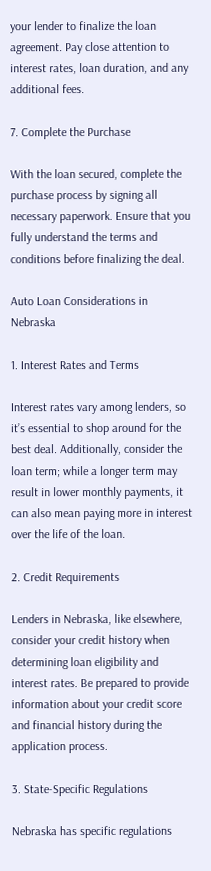your lender to finalize the loan agreement. Pay close attention to interest rates, loan duration, and any additional fees.

7. Complete the Purchase

With the loan secured, complete the purchase process by signing all necessary paperwork. Ensure that you fully understand the terms and conditions before finalizing the deal.

Auto Loan Considerations in Nebraska

1. Interest Rates and Terms

Interest rates vary among lenders, so it’s essential to shop around for the best deal. Additionally, consider the loan term; while a longer term may result in lower monthly payments, it can also mean paying more in interest over the life of the loan.

2. Credit Requirements

Lenders in Nebraska, like elsewhere, consider your credit history when determining loan eligibility and interest rates. Be prepared to provide information about your credit score and financial history during the application process.

3. State-Specific Regulations

Nebraska has specific regulations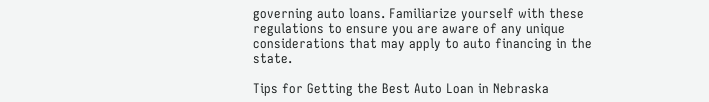governing auto loans. Familiarize yourself with these regulations to ensure you are aware of any unique considerations that may apply to auto financing in the state.

Tips for Getting the Best Auto Loan in Nebraska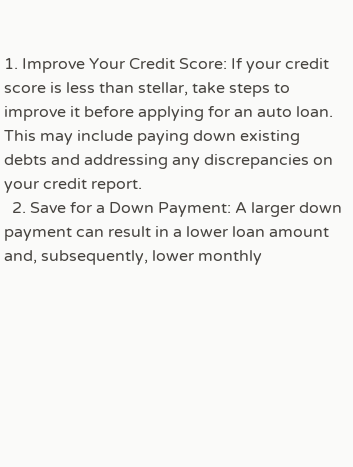1. Improve Your Credit Score: If your credit score is less than stellar, take steps to improve it before applying for an auto loan. This may include paying down existing debts and addressing any discrepancies on your credit report.
  2. Save for a Down Payment: A larger down payment can result in a lower loan amount and, subsequently, lower monthly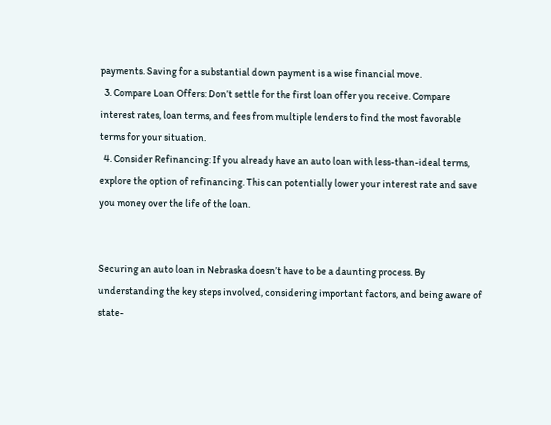payments. Saving for a substantial down payment is a wise financial move.
  3. Compare Loan Offers: Don’t settle for the first loan offer you receive. Compare interest rates, loan terms, and fees from multiple lenders to find the most favorable terms for your situation.
  4. Consider Refinancing: If you already have an auto loan with less-than-ideal terms, explore the option of refinancing. This can potentially lower your interest rate and save you money over the life of the loan.


Securing an auto loan in Nebraska doesn’t have to be a daunting process. By understanding the key steps involved, considering important factors, and being aware of state-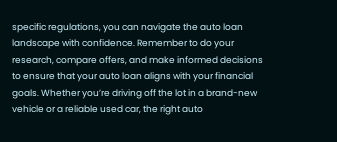specific regulations, you can navigate the auto loan landscape with confidence. Remember to do your research, compare offers, and make informed decisions to ensure that your auto loan aligns with your financial goals. Whether you’re driving off the lot in a brand-new vehicle or a reliable used car, the right auto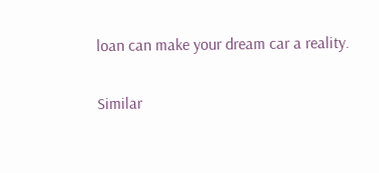loan can make your dream car a reality.

Similar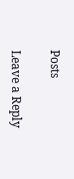Posts

Leave a Reply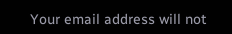Your email address will not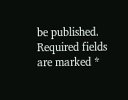be published. Required fields are marked *